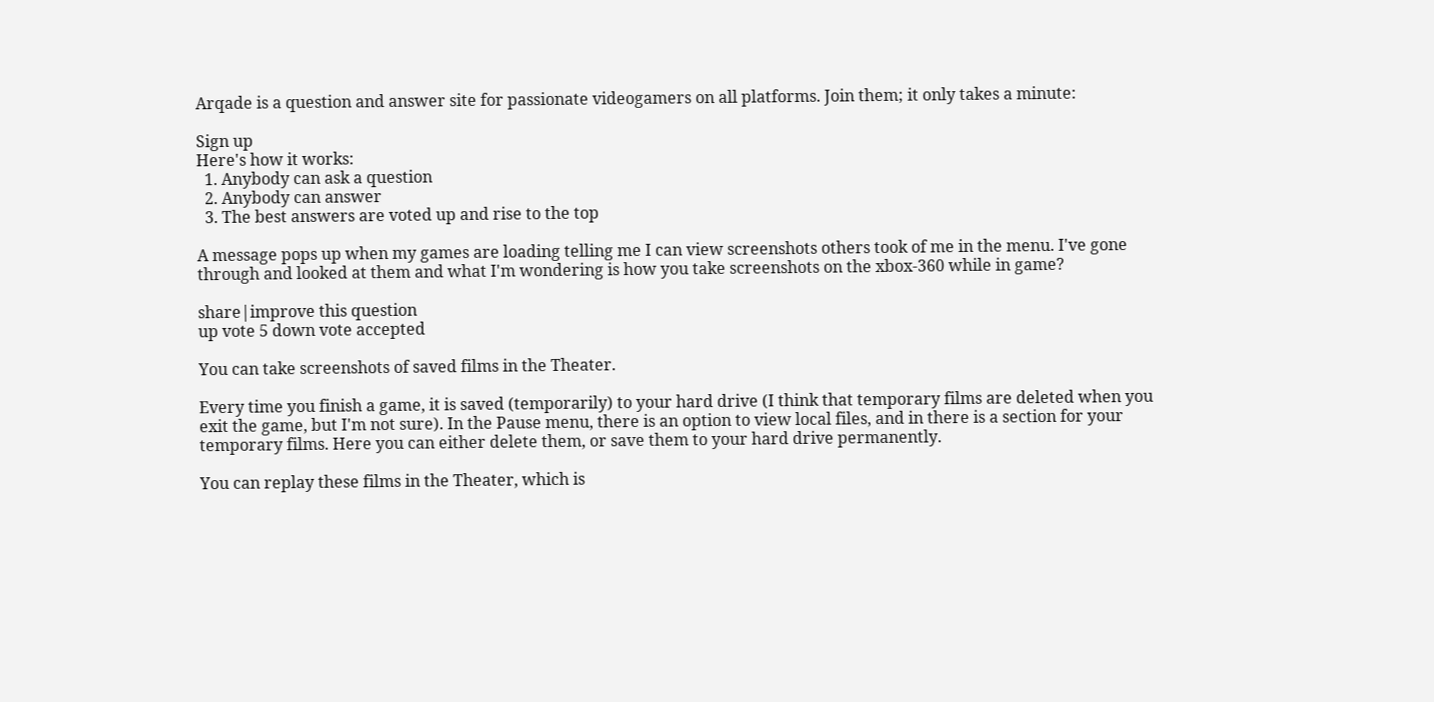Arqade is a question and answer site for passionate videogamers on all platforms. Join them; it only takes a minute:

Sign up
Here's how it works:
  1. Anybody can ask a question
  2. Anybody can answer
  3. The best answers are voted up and rise to the top

A message pops up when my games are loading telling me I can view screenshots others took of me in the menu. I've gone through and looked at them and what I'm wondering is how you take screenshots on the xbox-360 while in game?

share|improve this question
up vote 5 down vote accepted

You can take screenshots of saved films in the Theater.

Every time you finish a game, it is saved (temporarily) to your hard drive (I think that temporary films are deleted when you exit the game, but I'm not sure). In the Pause menu, there is an option to view local files, and in there is a section for your temporary films. Here you can either delete them, or save them to your hard drive permanently.

You can replay these films in the Theater, which is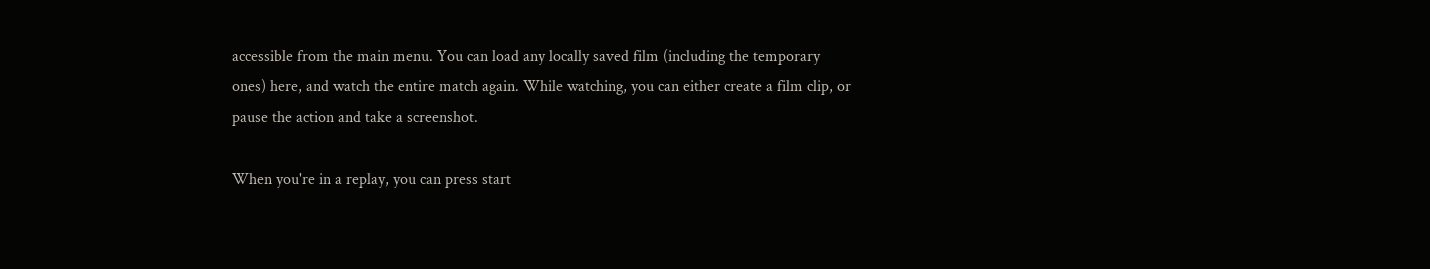accessible from the main menu. You can load any locally saved film (including the temporary ones) here, and watch the entire match again. While watching, you can either create a film clip, or pause the action and take a screenshot.

When you're in a replay, you can press start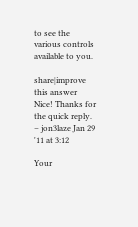to see the various controls available to you.

share|improve this answer
Nice! Thanks for the quick reply. – jon3laze Jan 29 '11 at 3:12

Your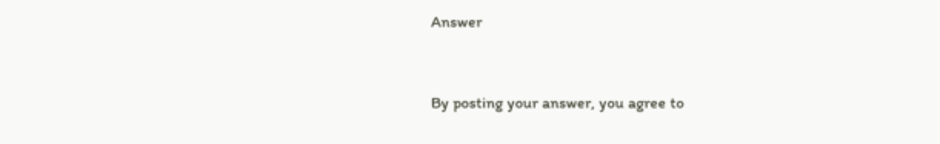Answer


By posting your answer, you agree to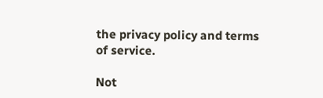the privacy policy and terms of service.

Not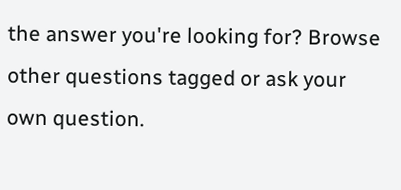the answer you're looking for? Browse other questions tagged or ask your own question.